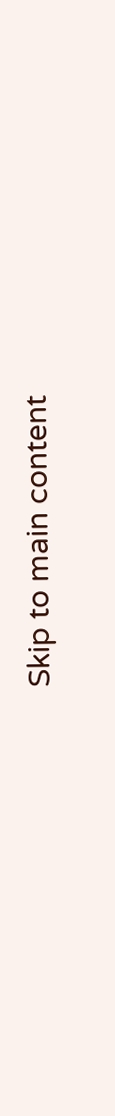Skip to main content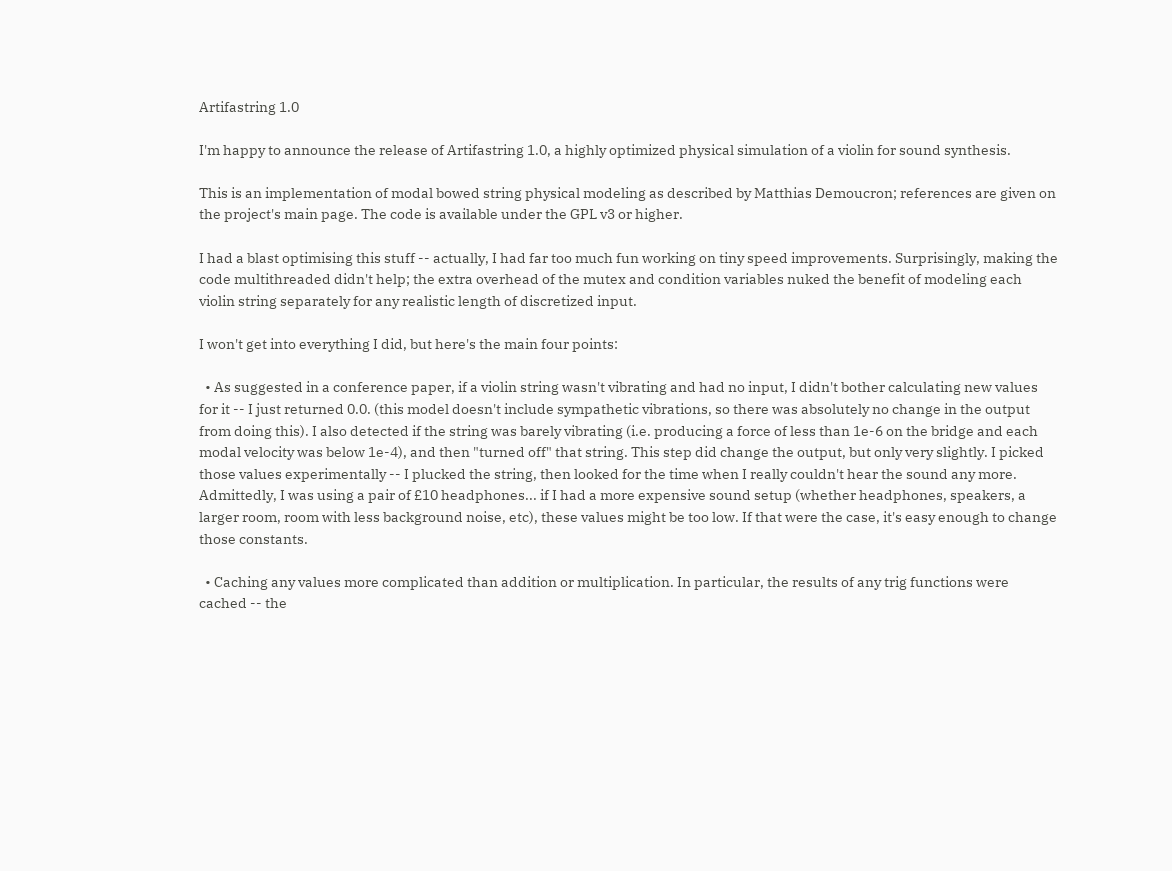Artifastring 1.0

I'm happy to announce the release of Artifastring 1.0, a highly optimized physical simulation of a violin for sound synthesis.

This is an implementation of modal bowed string physical modeling as described by Matthias Demoucron; references are given on the project's main page. The code is available under the GPL v3 or higher.

I had a blast optimising this stuff -- actually, I had far too much fun working on tiny speed improvements. Surprisingly, making the code multithreaded didn't help; the extra overhead of the mutex and condition variables nuked the benefit of modeling each violin string separately for any realistic length of discretized input.

I won't get into everything I did, but here's the main four points:

  • As suggested in a conference paper, if a violin string wasn't vibrating and had no input, I didn't bother calculating new values for it -- I just returned 0.0. (this model doesn't include sympathetic vibrations, so there was absolutely no change in the output from doing this). I also detected if the string was barely vibrating (i.e. producing a force of less than 1e-6 on the bridge and each modal velocity was below 1e-4), and then "turned off" that string. This step did change the output, but only very slightly. I picked those values experimentally -- I plucked the string, then looked for the time when I really couldn't hear the sound any more. Admittedly, I was using a pair of £10 headphones... if I had a more expensive sound setup (whether headphones, speakers, a larger room, room with less background noise, etc), these values might be too low. If that were the case, it's easy enough to change those constants.

  • Caching any values more complicated than addition or multiplication. In particular, the results of any trig functions were cached -- the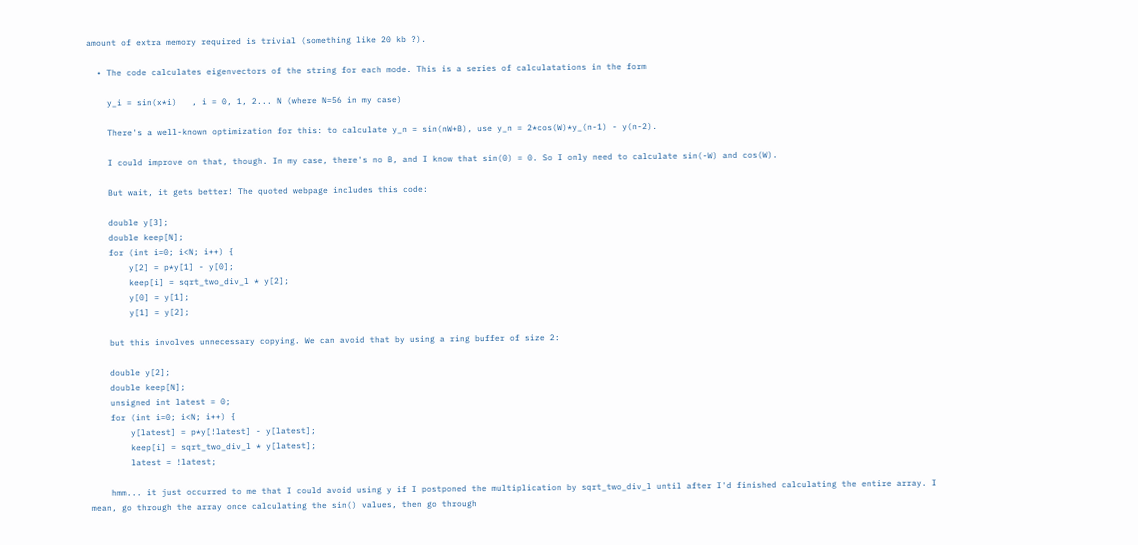amount of extra memory required is trivial (something like 20 kb ?).

  • The code calculates eigenvectors of the string for each mode. This is a series of calculatations in the form

    y_i = sin(x*i)   , i = 0, 1, 2... N (where N=56 in my case)

    There's a well-known optimization for this: to calculate y_n = sin(nW+B), use y_n = 2*cos(W)*y_(n-1) - y(n-2).

    I could improve on that, though. In my case, there's no B, and I know that sin(0) = 0. So I only need to calculate sin(-W) and cos(W).

    But wait, it gets better! The quoted webpage includes this code:

    double y[3];
    double keep[N];
    for (int i=0; i<N; i++) {
        y[2] = p*y[1] - y[0];
        keep[i] = sqrt_two_div_l * y[2];
        y[0] = y[1];
        y[1] = y[2];

    but this involves unnecessary copying. We can avoid that by using a ring buffer of size 2:

    double y[2];
    double keep[N];
    unsigned int latest = 0;
    for (int i=0; i<N; i++) {
        y[latest] = p*y[!latest] - y[latest];
        keep[i] = sqrt_two_div_l * y[latest];
        latest = !latest;

    hmm... it just occurred to me that I could avoid using y if I postponed the multiplication by sqrt_two_div_l until after I'd finished calculating the entire array. I mean, go through the array once calculating the sin() values, then go through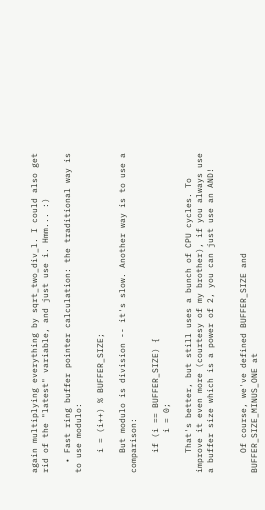again multiplying everything by sqrt_two_div_l. I could also get rid of the "latest" variable, and just use i. Hmm... :)

  • Fast ring buffer pointer calculation: the traditional way is to use modulo:

    i = (i++) % BUFFER_SIZE;

    But modulo is division -- it's slow. Another way is to use a comparison:

    if (i == BUFFER_SIZE) {
        i = 0;

    That's better, but still uses a bunch of CPU cycles. To improve it even more (courtesy of my brother), if you always use a buffer size which is a power of 2, you can just use an AND!


    Of course, we've defined BUFFER_SIZE and BUFFER_SIZE_MINUS_ONE at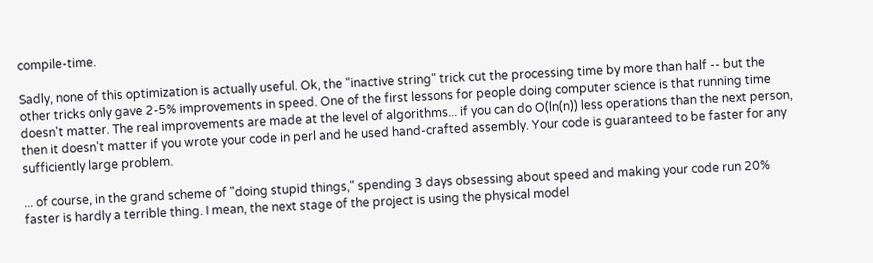compile-time.

Sadly, none of this optimization is actually useful. Ok, the "inactive string" trick cut the processing time by more than half -- but the other tricks only gave 2-5% improvements in speed. One of the first lessons for people doing computer science is that running time doesn't matter. The real improvements are made at the level of algorithms... if you can do O(ln(n)) less operations than the next person, then it doesn't matter if you wrote your code in perl and he used hand-crafted assembly. Your code is guaranteed to be faster for any sufficiently large problem.

... of course, in the grand scheme of "doing stupid things," spending 3 days obsessing about speed and making your code run 20% faster is hardly a terrible thing. I mean, the next stage of the project is using the physical model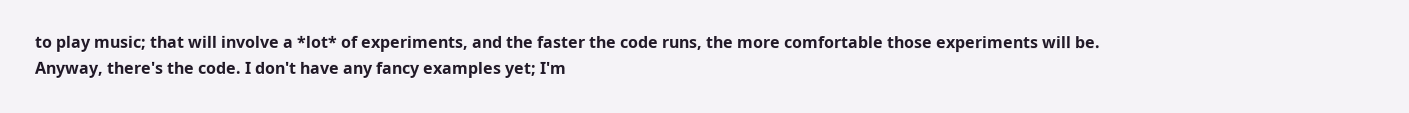to play music; that will involve a *lot* of experiments, and the faster the code runs, the more comfortable those experiments will be.
Anyway, there's the code. I don't have any fancy examples yet; I'm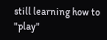still learning how to "play"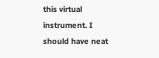this virtual instrument. I should have neat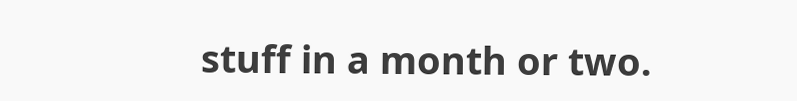stuff in a month or two.